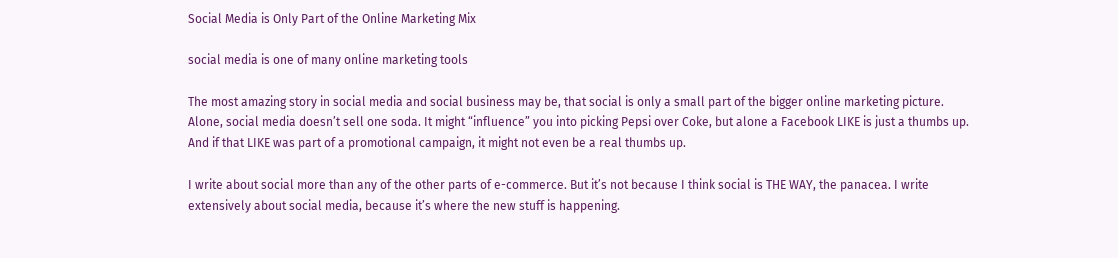Social Media is Only Part of the Online Marketing Mix

social media is one of many online marketing tools

The most amazing story in social media and social business may be, that social is only a small part of the bigger online marketing picture. Alone, social media doesn’t sell one soda. It might “influence” you into picking Pepsi over Coke, but alone a Facebook LIKE is just a thumbs up. And if that LIKE was part of a promotional campaign, it might not even be a real thumbs up.

I write about social more than any of the other parts of e-commerce. But it’s not because I think social is THE WAY, the panacea. I write extensively about social media, because it’s where the new stuff is happening.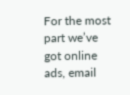For the most part we’ve got online ads, email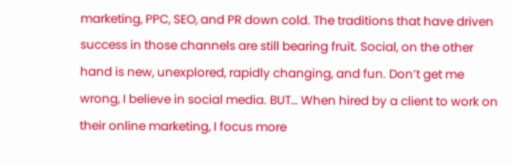marketing, PPC, SEO, and PR down cold. The traditions that have driven success in those channels are still bearing fruit. Social, on the other hand is new, unexplored, rapidly changing, and fun. Don’t get me wrong, I believe in social media. BUT… When hired by a client to work on their online marketing, I focus more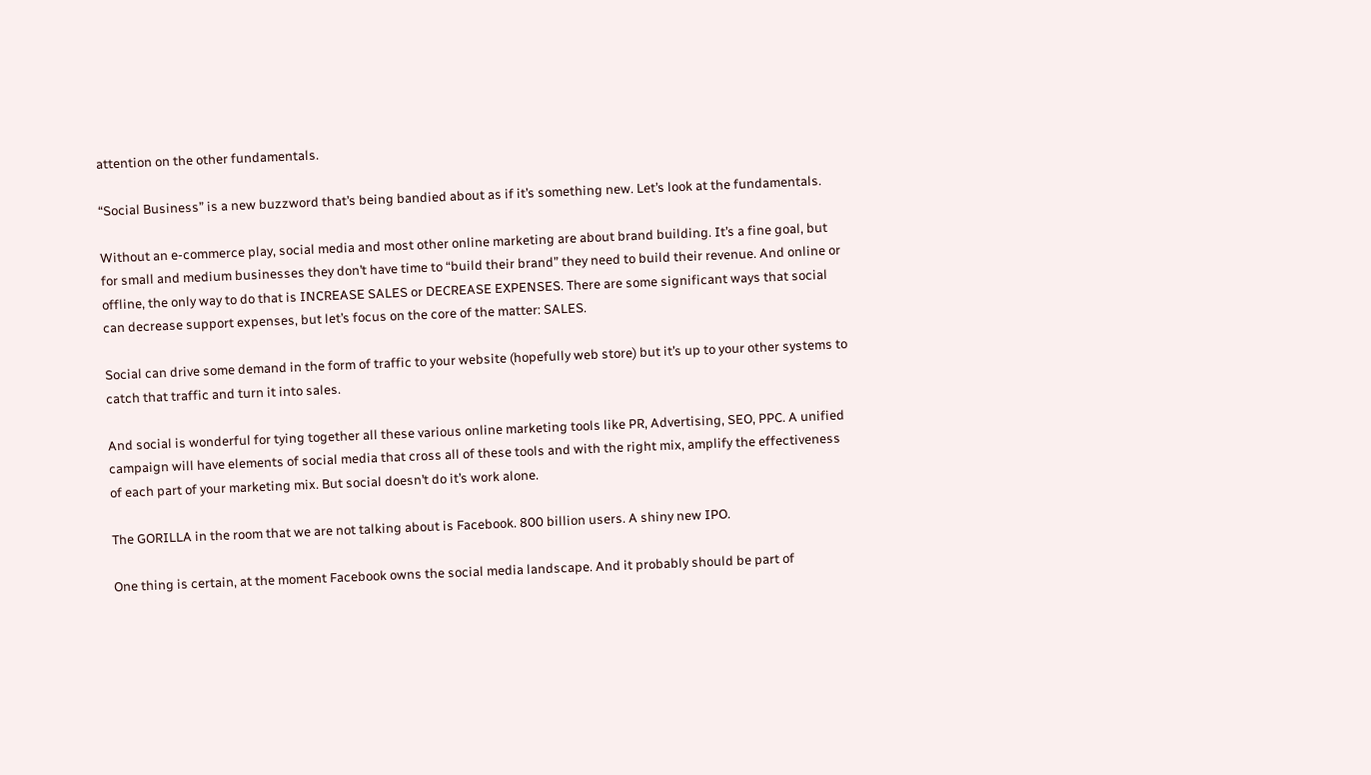attention on the other fundamentals.

“Social Business” is a new buzzword that’s being bandied about as if it’s something new. Let’s look at the fundamentals.

Without an e-commerce play, social media and most other online marketing are about brand building. It’s a fine goal, but for small and medium businesses they don’t have time to “build their brand” they need to build their revenue. And online or offline, the only way to do that is INCREASE SALES or DECREASE EXPENSES. There are some significant ways that social can decrease support expenses, but let’s focus on the core of the matter: SALES.

Social can drive some demand in the form of traffic to your website (hopefully web store) but it’s up to your other systems to catch that traffic and turn it into sales.

And social is wonderful for tying together all these various online marketing tools like PR, Advertising, SEO, PPC. A unified campaign will have elements of social media that cross all of these tools and with the right mix, amplify the effectiveness of each part of your marketing mix. But social doesn’t do it’s work alone.

The GORILLA in the room that we are not talking about is Facebook. 800 billion users. A shiny new IPO.

One thing is certain, at the moment Facebook owns the social media landscape. And it probably should be part of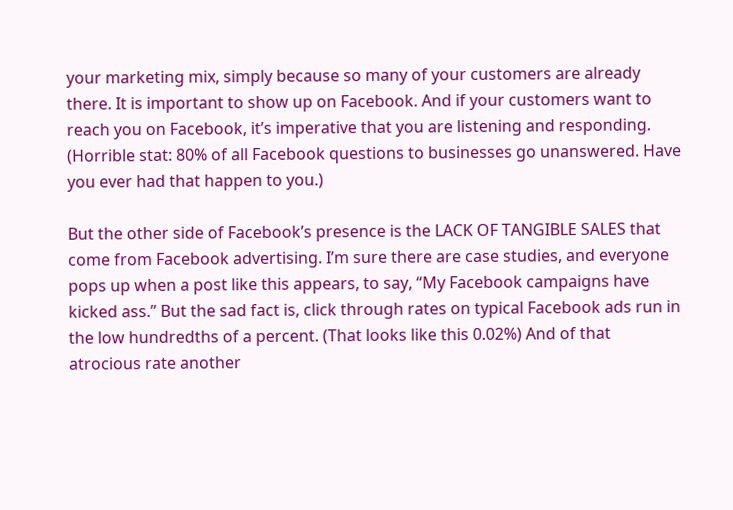your marketing mix, simply because so many of your customers are already there. It is important to show up on Facebook. And if your customers want to reach you on Facebook, it’s imperative that you are listening and responding. (Horrible stat: 80% of all Facebook questions to businesses go unanswered. Have  you ever had that happen to you.)

But the other side of Facebook’s presence is the LACK OF TANGIBLE SALES that come from Facebook advertising. I’m sure there are case studies, and everyone pops up when a post like this appears, to say, “My Facebook campaigns have kicked ass.” But the sad fact is, click through rates on typical Facebook ads run in the low hundredths of a percent. (That looks like this 0.02%) And of that atrocious rate another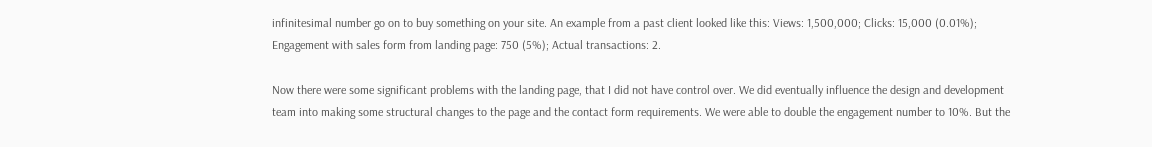infinitesimal number go on to buy something on your site. An example from a past client looked like this: Views: 1,500,000; Clicks: 15,000 (0.01%); Engagement with sales form from landing page: 750 (5%); Actual transactions: 2.

Now there were some significant problems with the landing page, that I did not have control over. We did eventually influence the design and development team into making some structural changes to the page and the contact form requirements. We were able to double the engagement number to 10%. But the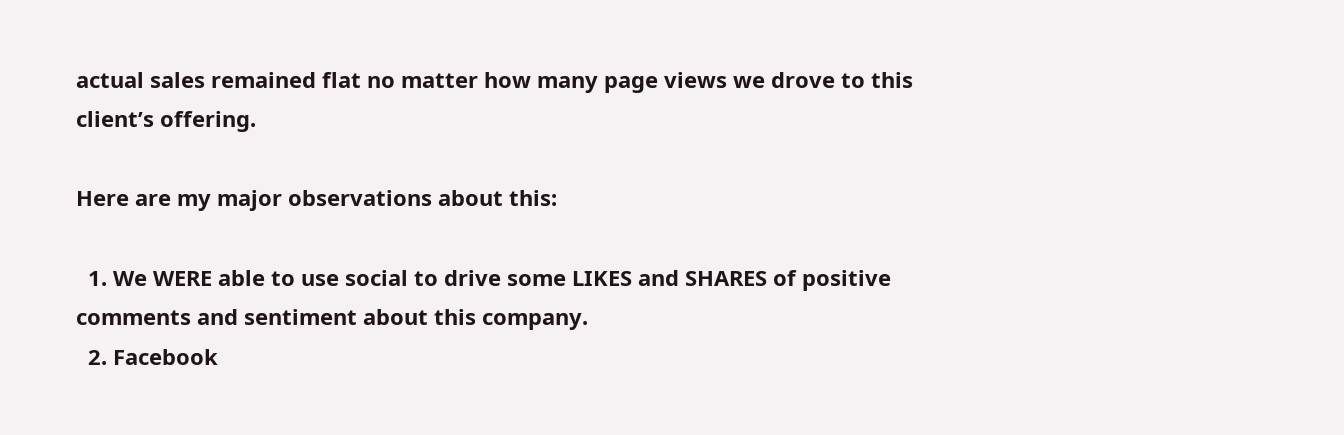actual sales remained flat no matter how many page views we drove to this client’s offering.

Here are my major observations about this:

  1. We WERE able to use social to drive some LIKES and SHARES of positive comments and sentiment about this company.
  2. Facebook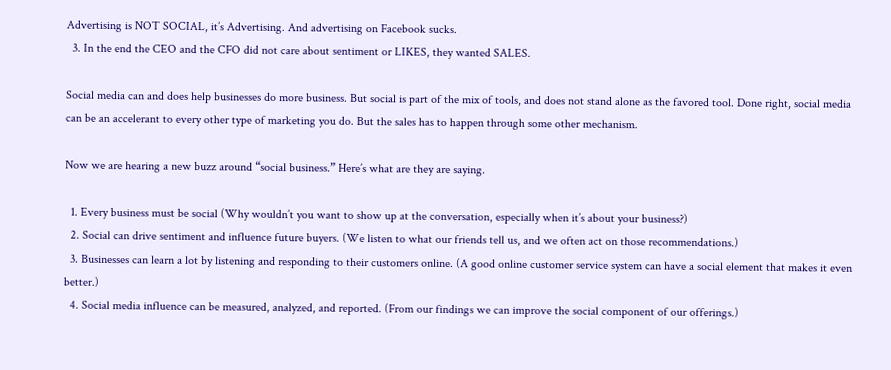Advertising is NOT SOCIAL, it’s Advertising. And advertising on Facebook sucks.
  3. In the end the CEO and the CFO did not care about sentiment or LIKES, they wanted SALES.

Social media can and does help businesses do more business. But social is part of the mix of tools, and does not stand alone as the favored tool. Done right, social media can be an accelerant to every other type of marketing you do. But the sales has to happen through some other mechanism.

Now we are hearing a new buzz around “social business.” Here’s what are they are saying.

  1. Every business must be social (Why wouldn’t you want to show up at the conversation, especially when it’s about your business?)
  2. Social can drive sentiment and influence future buyers. (We listen to what our friends tell us, and we often act on those recommendations.)
  3. Businesses can learn a lot by listening and responding to their customers online. (A good online customer service system can have a social element that makes it even better.)
  4. Social media influence can be measured, analyzed, and reported. (From our findings we can improve the social component of our offerings.)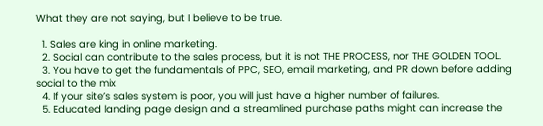What they are not saying, but I believe to be true.

  1. Sales are king in online marketing.
  2. Social can contribute to the sales process, but it is not THE PROCESS, nor THE GOLDEN TOOL.
  3. You have to get the fundamentals of PPC, SEO, email marketing, and PR down before adding social to the mix
  4. If your site’s sales system is poor, you will just have a higher number of failures.
  5. Educated landing page design and a streamlined purchase paths might can increase the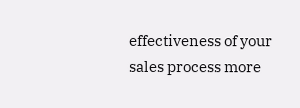effectiveness of your sales process more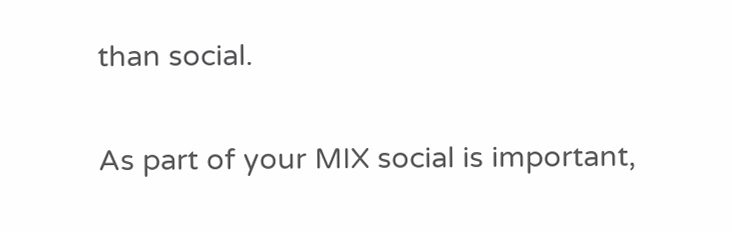than social.

As part of your MIX social is important,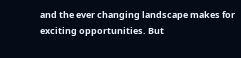and the ever changing landscape makes for exciting opportunities. But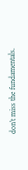don’t miss the fundamentals.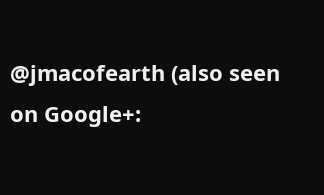@jmacofearth (also seen on Google+: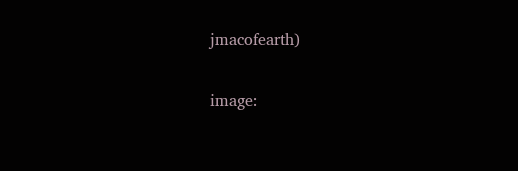jmacofearth)

image: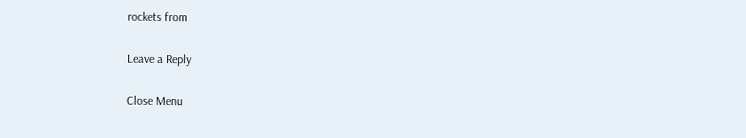rockets from

Leave a Reply

Close Menu